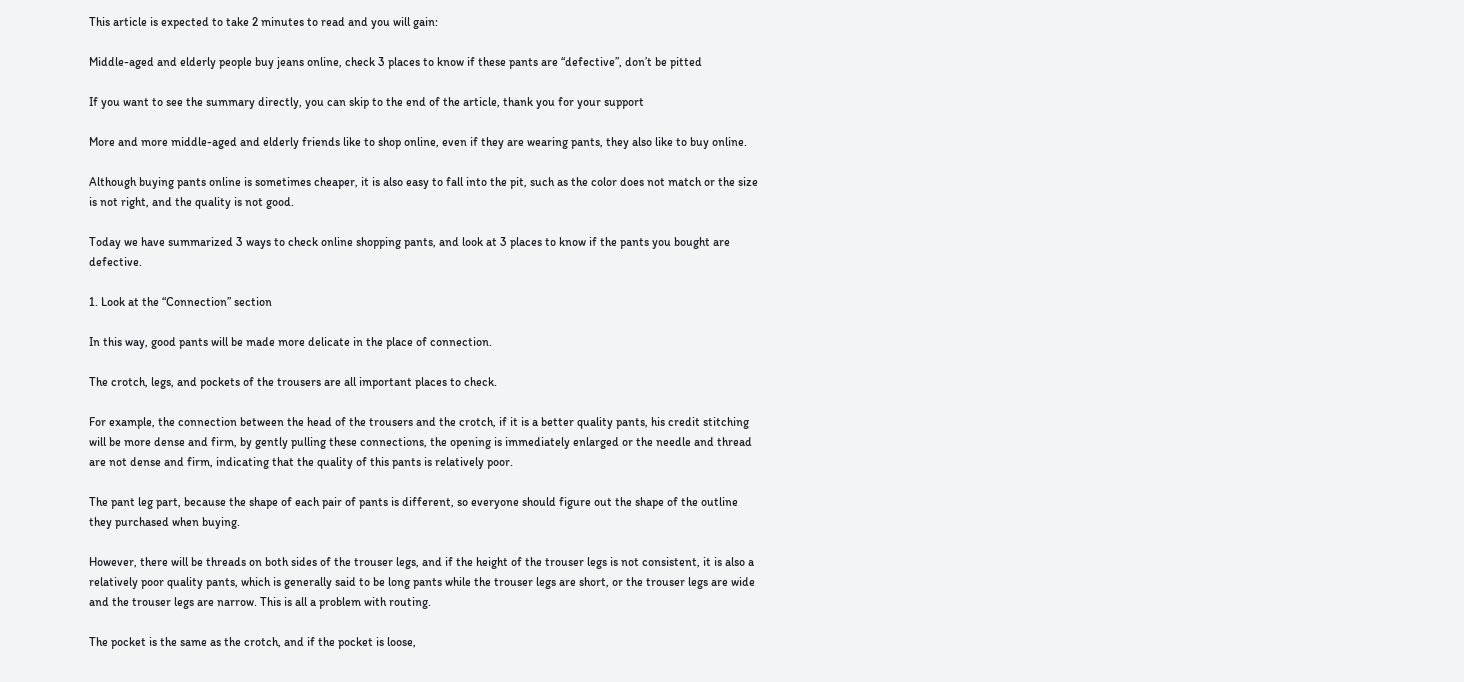This article is expected to take 2 minutes to read and you will gain:

Middle-aged and elderly people buy jeans online, check 3 places to know if these pants are “defective”, don’t be pitted

If you want to see the summary directly, you can skip to the end of the article, thank you for your support

More and more middle-aged and elderly friends like to shop online, even if they are wearing pants, they also like to buy online.

Although buying pants online is sometimes cheaper, it is also easy to fall into the pit, such as the color does not match or the size is not right, and the quality is not good.

Today we have summarized 3 ways to check online shopping pants, and look at 3 places to know if the pants you bought are defective.

1. Look at the “Connection” section

In this way, good pants will be made more delicate in the place of connection.

The crotch, legs, and pockets of the trousers are all important places to check.

For example, the connection between the head of the trousers and the crotch, if it is a better quality pants, his credit stitching will be more dense and firm, by gently pulling these connections, the opening is immediately enlarged or the needle and thread are not dense and firm, indicating that the quality of this pants is relatively poor.

The pant leg part, because the shape of each pair of pants is different, so everyone should figure out the shape of the outline they purchased when buying.

However, there will be threads on both sides of the trouser legs, and if the height of the trouser legs is not consistent, it is also a relatively poor quality pants, which is generally said to be long pants while the trouser legs are short, or the trouser legs are wide and the trouser legs are narrow. This is all a problem with routing.

The pocket is the same as the crotch, and if the pocket is loose,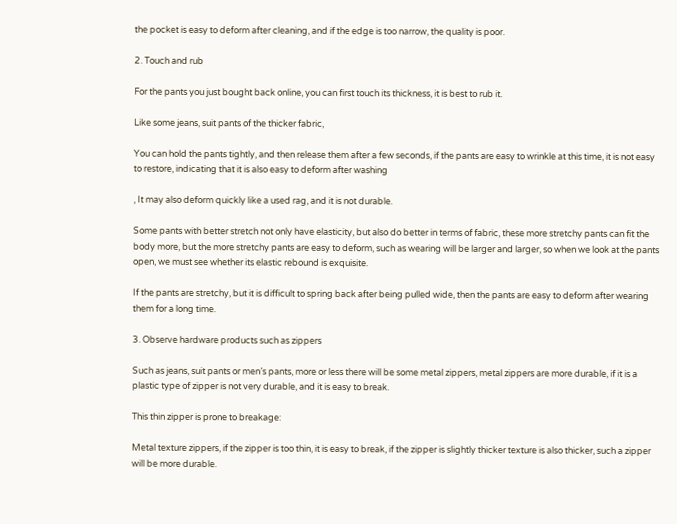the pocket is easy to deform after cleaning, and if the edge is too narrow, the quality is poor.

2. Touch and rub

For the pants you just bought back online, you can first touch its thickness, it is best to rub it.

Like some jeans, suit pants of the thicker fabric,

You can hold the pants tightly, and then release them after a few seconds, if the pants are easy to wrinkle at this time, it is not easy to restore, indicating that it is also easy to deform after washing

, It may also deform quickly like a used rag, and it is not durable.

Some pants with better stretch not only have elasticity, but also do better in terms of fabric, these more stretchy pants can fit the body more, but the more stretchy pants are easy to deform, such as wearing will be larger and larger, so when we look at the pants open, we must see whether its elastic rebound is exquisite.

If the pants are stretchy, but it is difficult to spring back after being pulled wide, then the pants are easy to deform after wearing them for a long time.

3. Observe hardware products such as zippers

Such as jeans, suit pants or men’s pants, more or less there will be some metal zippers, metal zippers are more durable, if it is a plastic type of zipper is not very durable, and it is easy to break.

This thin zipper is prone to breakage:

Metal texture zippers, if the zipper is too thin, it is easy to break, if the zipper is slightly thicker texture is also thicker, such a zipper will be more durable.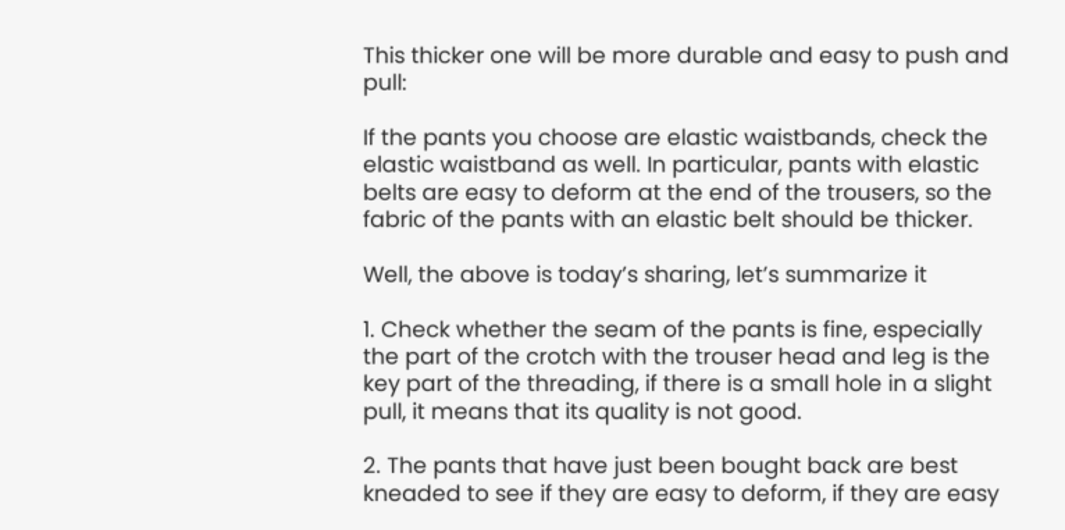This thicker one will be more durable and easy to push and pull:

If the pants you choose are elastic waistbands, check the elastic waistband as well. In particular, pants with elastic belts are easy to deform at the end of the trousers, so the fabric of the pants with an elastic belt should be thicker.

Well, the above is today’s sharing, let’s summarize it

1. Check whether the seam of the pants is fine, especially the part of the crotch with the trouser head and leg is the key part of the threading, if there is a small hole in a slight pull, it means that its quality is not good.

2. The pants that have just been bought back are best kneaded to see if they are easy to deform, if they are easy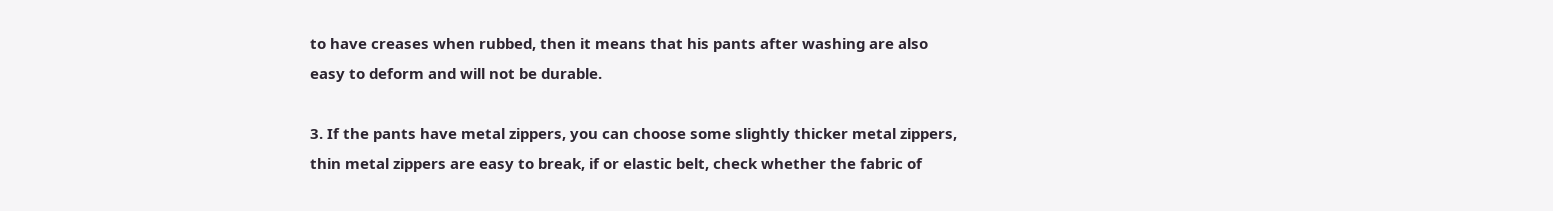to have creases when rubbed, then it means that his pants after washing are also easy to deform and will not be durable.

3. If the pants have metal zippers, you can choose some slightly thicker metal zippers, thin metal zippers are easy to break, if or elastic belt, check whether the fabric of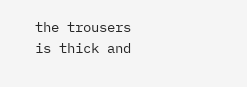the trousers is thick and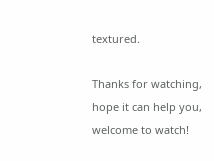textured.

Thanks for watching, hope it can help you, welcome to watch!